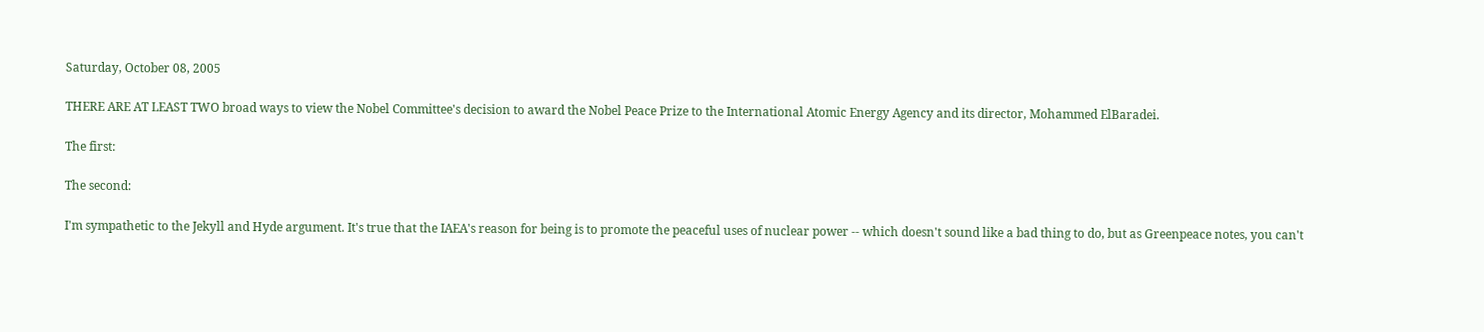Saturday, October 08, 2005

THERE ARE AT LEAST TWO broad ways to view the Nobel Committee's decision to award the Nobel Peace Prize to the International Atomic Energy Agency and its director, Mohammed ElBaradei.

The first:

The second:

I'm sympathetic to the Jekyll and Hyde argument. It's true that the IAEA's reason for being is to promote the peaceful uses of nuclear power -- which doesn't sound like a bad thing to do, but as Greenpeace notes, you can't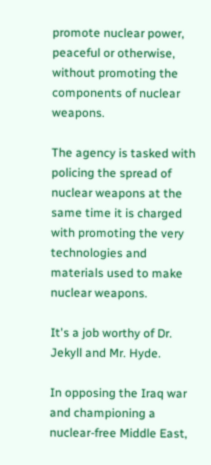promote nuclear power, peaceful or otherwise, without promoting the components of nuclear weapons.

The agency is tasked with policing the spread of nuclear weapons at the same time it is charged with promoting the very technologies and materials used to make nuclear weapons.

It's a job worthy of Dr. Jekyll and Mr. Hyde.

In opposing the Iraq war and championing a nuclear-free Middle East,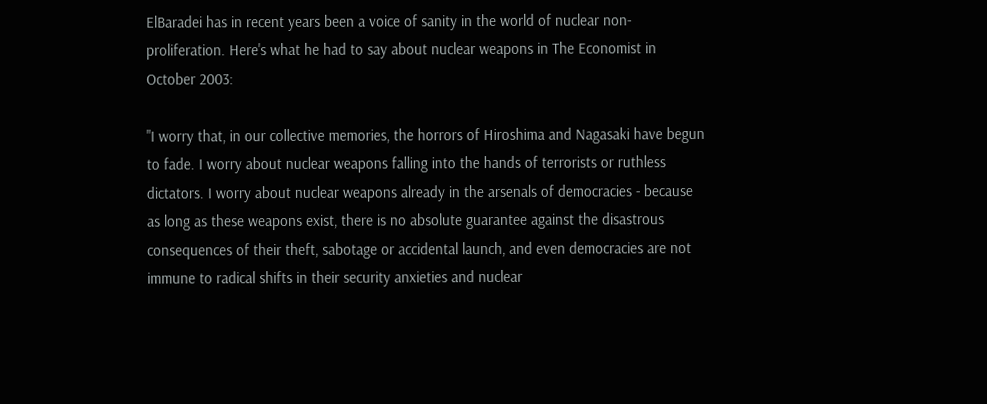ElBaradei has in recent years been a voice of sanity in the world of nuclear non-proliferation. Here's what he had to say about nuclear weapons in The Economist in October 2003:

"I worry that, in our collective memories, the horrors of Hiroshima and Nagasaki have begun to fade. I worry about nuclear weapons falling into the hands of terrorists or ruthless dictators. I worry about nuclear weapons already in the arsenals of democracies - because as long as these weapons exist, there is no absolute guarantee against the disastrous consequences of their theft, sabotage or accidental launch, and even democracies are not immune to radical shifts in their security anxieties and nuclear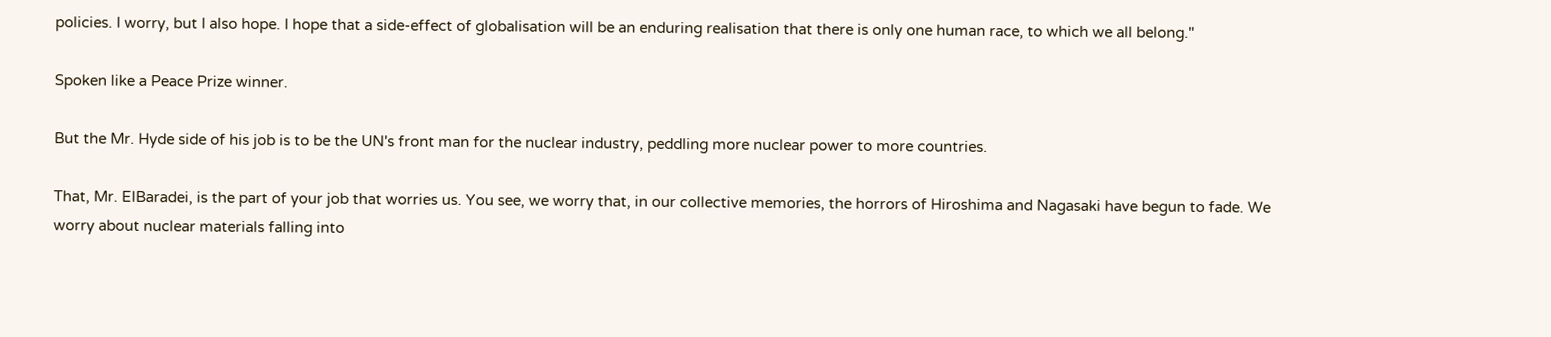policies. I worry, but I also hope. I hope that a side-effect of globalisation will be an enduring realisation that there is only one human race, to which we all belong."

Spoken like a Peace Prize winner.

But the Mr. Hyde side of his job is to be the UN's front man for the nuclear industry, peddling more nuclear power to more countries.

That, Mr. ElBaradei, is the part of your job that worries us. You see, we worry that, in our collective memories, the horrors of Hiroshima and Nagasaki have begun to fade. We worry about nuclear materials falling into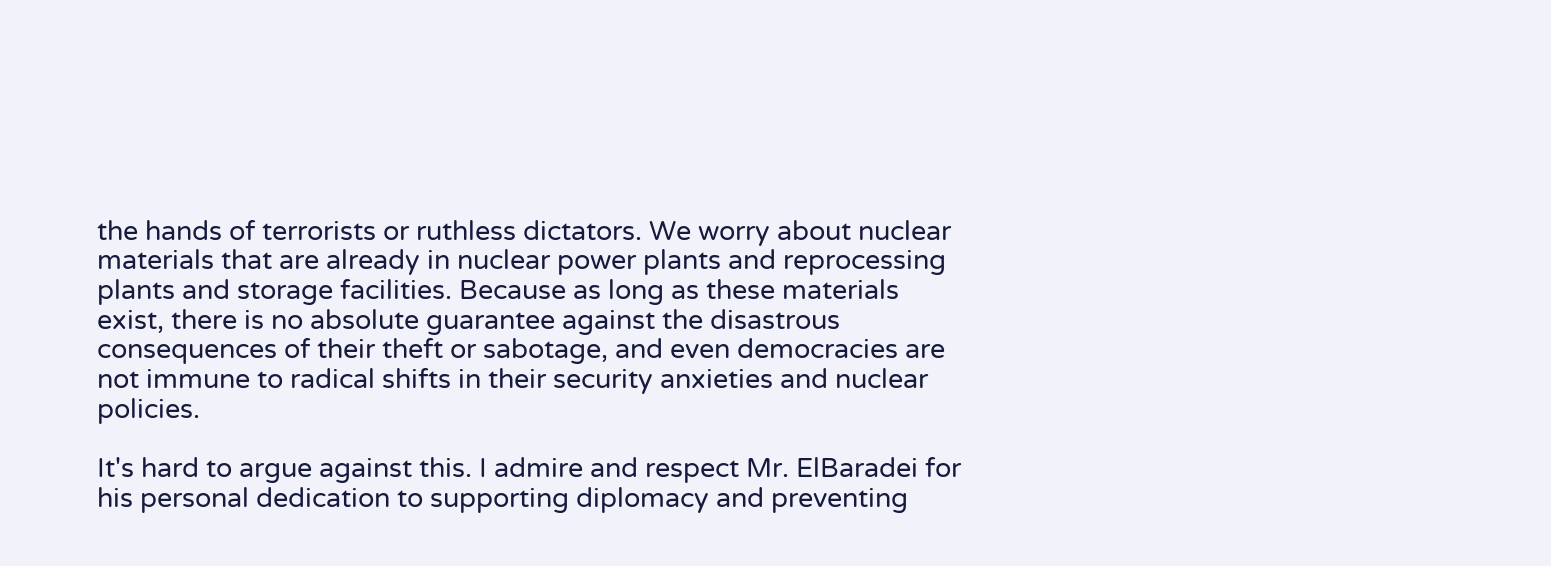the hands of terrorists or ruthless dictators. We worry about nuclear materials that are already in nuclear power plants and reprocessing plants and storage facilities. Because as long as these materials exist, there is no absolute guarantee against the disastrous consequences of their theft or sabotage, and even democracies are not immune to radical shifts in their security anxieties and nuclear policies.

It's hard to argue against this. I admire and respect Mr. ElBaradei for his personal dedication to supporting diplomacy and preventing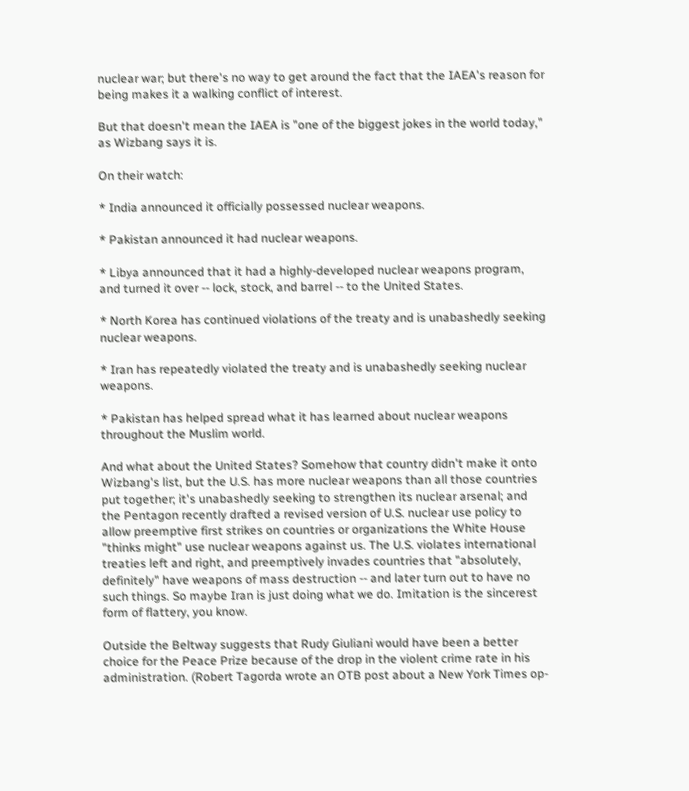nuclear war; but there's no way to get around the fact that the IAEA's reason for being makes it a walking conflict of interest.

But that doesn't mean the IAEA is "one of the biggest jokes in the world today," as Wizbang says it is.

On their watch:

* India announced it officially possessed nuclear weapons.

* Pakistan announced it had nuclear weapons.

* Libya announced that it had a highly-developed nuclear weapons program, and turned it over -- lock, stock, and barrel -- to the United States.

* North Korea has continued violations of the treaty and is unabashedly seeking nuclear weapons.

* Iran has repeatedly violated the treaty and is unabashedly seeking nuclear weapons.

* Pakistan has helped spread what it has learned about nuclear weapons throughout the Muslim world.

And what about the United States? Somehow that country didn't make it onto Wizbang's list, but the U.S. has more nuclear weapons than all those countries put together; it's unabashedly seeking to strengthen its nuclear arsenal; and the Pentagon recently drafted a revised version of U.S. nuclear use policy to allow preemptive first strikes on countries or organizations the White House "thinks might" use nuclear weapons against us. The U.S. violates international treaties left and right, and preemptively invades countries that "absolutely, definitely" have weapons of mass destruction -- and later turn out to have no such things. So maybe Iran is just doing what we do. Imitation is the sincerest form of flattery, you know.

Outside the Beltway suggests that Rudy Giuliani would have been a better choice for the Peace Prize because of the drop in the violent crime rate in his administration. (Robert Tagorda wrote an OTB post about a New York Times op-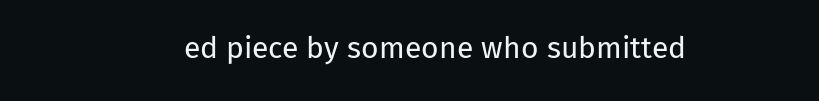ed piece by someone who submitted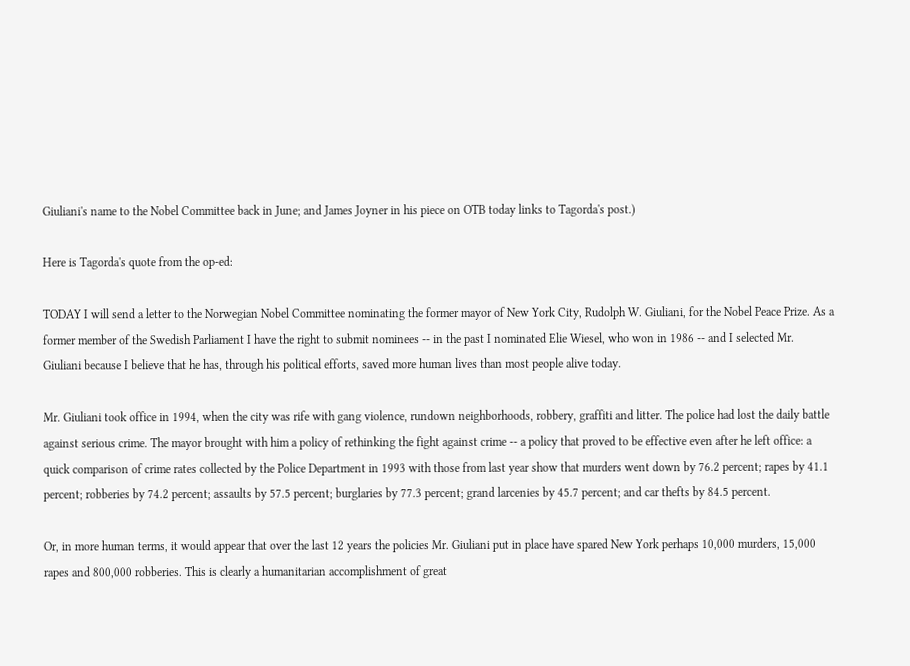Giuliani's name to the Nobel Committee back in June; and James Joyner in his piece on OTB today links to Tagorda's post.)

Here is Tagorda's quote from the op-ed:

TODAY I will send a letter to the Norwegian Nobel Committee nominating the former mayor of New York City, Rudolph W. Giuliani, for the Nobel Peace Prize. As a former member of the Swedish Parliament I have the right to submit nominees -- in the past I nominated Elie Wiesel, who won in 1986 -- and I selected Mr. Giuliani because I believe that he has, through his political efforts, saved more human lives than most people alive today.

Mr. Giuliani took office in 1994, when the city was rife with gang violence, rundown neighborhoods, robbery, graffiti and litter. The police had lost the daily battle against serious crime. The mayor brought with him a policy of rethinking the fight against crime -- a policy that proved to be effective even after he left office: a quick comparison of crime rates collected by the Police Department in 1993 with those from last year show that murders went down by 76.2 percent; rapes by 41.1 percent; robberies by 74.2 percent; assaults by 57.5 percent; burglaries by 77.3 percent; grand larcenies by 45.7 percent; and car thefts by 84.5 percent.

Or, in more human terms, it would appear that over the last 12 years the policies Mr. Giuliani put in place have spared New York perhaps 10,000 murders, 15,000 rapes and 800,000 robberies. This is clearly a humanitarian accomplishment of great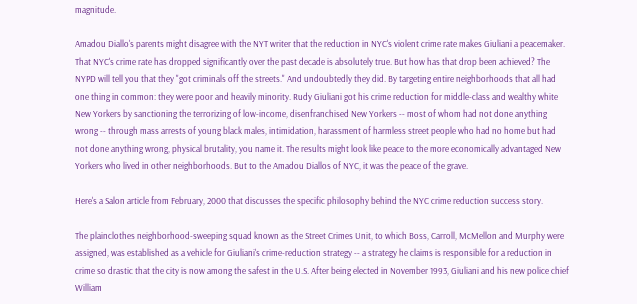magnitude.

Amadou Diallo's parents might disagree with the NYT writer that the reduction in NYC's violent crime rate makes Giuliani a peacemaker. That NYC's crime rate has dropped significantly over the past decade is absolutely true. But how has that drop been achieved? The NYPD will tell you that they "got criminals off the streets." And undoubtedly they did. By targeting entire neighborhoods that all had one thing in common: they were poor and heavily minority. Rudy Giuliani got his crime reduction for middle-class and wealthy white New Yorkers by sanctioning the terrorizing of low-income, disenfranchised New Yorkers -- most of whom had not done anything wrong -- through mass arrests of young black males, intimidation, harassment of harmless street people who had no home but had not done anything wrong, physical brutality, you name it. The results might look like peace to the more economically advantaged New Yorkers who lived in other neighborhoods. But to the Amadou Diallos of NYC, it was the peace of the grave.

Here's a Salon article from February, 2000 that discusses the specific philosophy behind the NYC crime reduction success story.

The plainclothes neighborhood-sweeping squad known as the Street Crimes Unit, to which Boss, Carroll, McMellon and Murphy were assigned, was established as a vehicle for Giuliani's crime-reduction strategy -- a strategy he claims is responsible for a reduction in crime so drastic that the city is now among the safest in the U.S. After being elected in November 1993, Giuliani and his new police chief William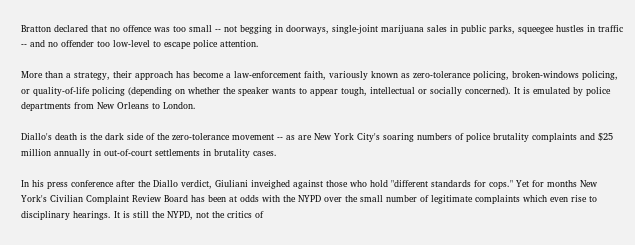Bratton declared that no offence was too small -- not begging in doorways, single-joint marijuana sales in public parks, squeegee hustles in traffic -- and no offender too low-level to escape police attention.

More than a strategy, their approach has become a law-enforcement faith, variously known as zero-tolerance policing, broken-windows policing, or quality-of-life policing (depending on whether the speaker wants to appear tough, intellectual or socially concerned). It is emulated by police departments from New Orleans to London.

Diallo's death is the dark side of the zero-tolerance movement -- as are New York City's soaring numbers of police brutality complaints and $25 million annually in out-of-court settlements in brutality cases.

In his press conference after the Diallo verdict, Giuliani inveighed against those who hold "different standards for cops." Yet for months New York's Civilian Complaint Review Board has been at odds with the NYPD over the small number of legitimate complaints which even rise to disciplinary hearings. It is still the NYPD, not the critics of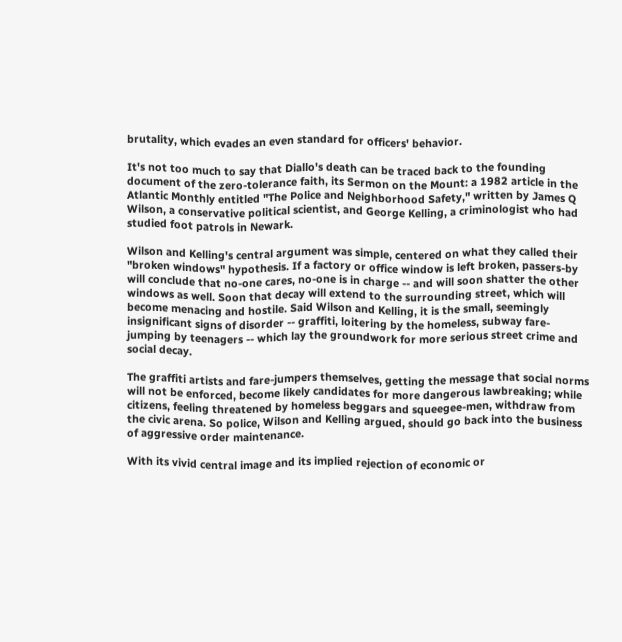brutality, which evades an even standard for officers' behavior.

It's not too much to say that Diallo's death can be traced back to the founding document of the zero-tolerance faith, its Sermon on the Mount: a 1982 article in the Atlantic Monthly entitled "The Police and Neighborhood Safety," written by James Q Wilson, a conservative political scientist, and George Kelling, a criminologist who had studied foot patrols in Newark.

Wilson and Kelling's central argument was simple, centered on what they called their "broken windows" hypothesis. If a factory or office window is left broken, passers-by will conclude that no-one cares, no-one is in charge -- and will soon shatter the other windows as well. Soon that decay will extend to the surrounding street, which will become menacing and hostile. Said Wilson and Kelling, it is the small, seemingly insignificant signs of disorder -- graffiti, loitering by the homeless, subway fare-jumping by teenagers -- which lay the groundwork for more serious street crime and social decay.

The graffiti artists and fare-jumpers themselves, getting the message that social norms will not be enforced, become likely candidates for more dangerous lawbreaking; while citizens, feeling threatened by homeless beggars and squeegee-men, withdraw from the civic arena. So police, Wilson and Kelling argued, should go back into the business of aggressive order maintenance.

With its vivid central image and its implied rejection of economic or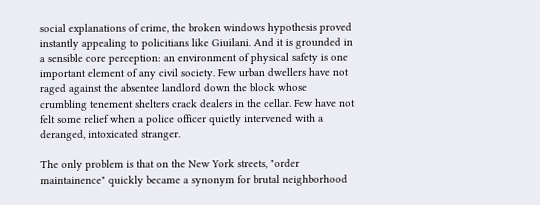social explanations of crime, the broken windows hypothesis proved instantly appealing to policitians like Giuilani. And it is grounded in a sensible core perception: an environment of physical safety is one important element of any civil society. Few urban dwellers have not raged against the absentee landlord down the block whose crumbling tenement shelters crack dealers in the cellar. Few have not felt some relief when a police officer quietly intervened with a deranged, intoxicated stranger.

The only problem is that on the New York streets, "order maintainence" quickly became a synonym for brutal neighborhood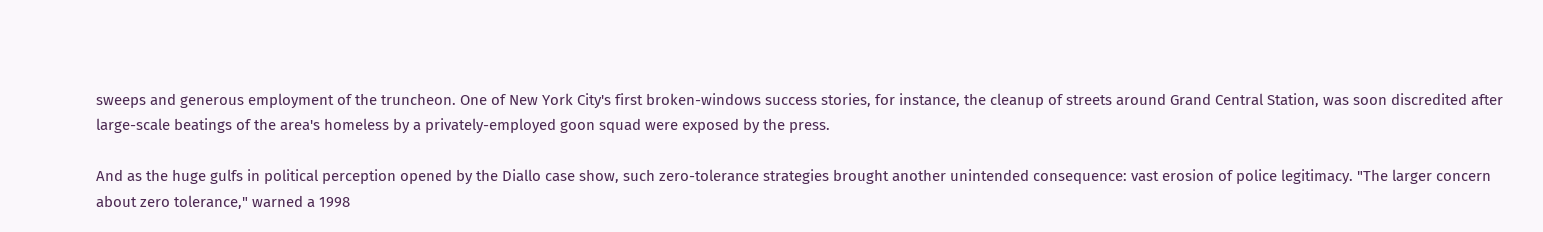sweeps and generous employment of the truncheon. One of New York City's first broken-windows success stories, for instance, the cleanup of streets around Grand Central Station, was soon discredited after large-scale beatings of the area's homeless by a privately-employed goon squad were exposed by the press.

And as the huge gulfs in political perception opened by the Diallo case show, such zero-tolerance strategies brought another unintended consequence: vast erosion of police legitimacy. "The larger concern about zero tolerance," warned a 1998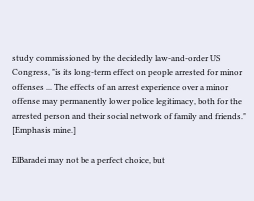study commissioned by the decidedly law-and-order US Congress, "is its long-term effect on people arrested for minor offenses ... The effects of an arrest experience over a minor offense may permanently lower police legitimacy, both for the arrested person and their social network of family and friends." [Emphasis mine.]

ElBaradei may not be a perfect choice, but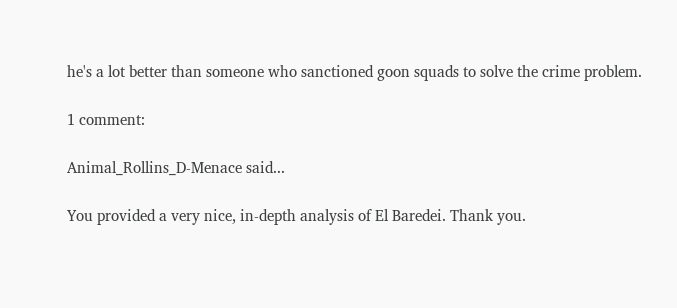he's a lot better than someone who sanctioned goon squads to solve the crime problem.

1 comment:

Animal_Rollins_D-Menace said...

You provided a very nice, in-depth analysis of El Baredei. Thank you.